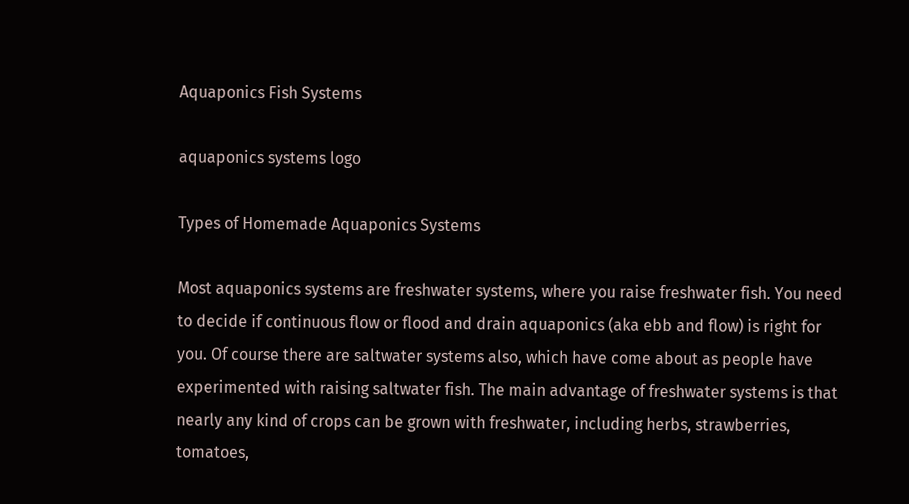Aquaponics Fish Systems

aquaponics systems logo

Types of Homemade Aquaponics Systems

Most aquaponics systems are freshwater systems, where you raise freshwater fish. You need to decide if continuous flow or flood and drain aquaponics (aka ebb and flow) is right for you. Of course there are saltwater systems also, which have come about as people have experimented with raising saltwater fish. The main advantage of freshwater systems is that nearly any kind of crops can be grown with freshwater, including herbs, strawberries, tomatoes,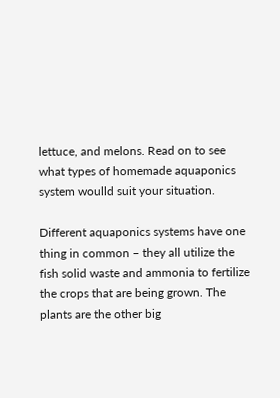lettuce, and melons. Read on to see what types of homemade aquaponics system woulld suit your situation.

Different aquaponics systems have one thing in common – they all utilize the fish solid waste and ammonia to fertilize the crops that are being grown. The plants are the other big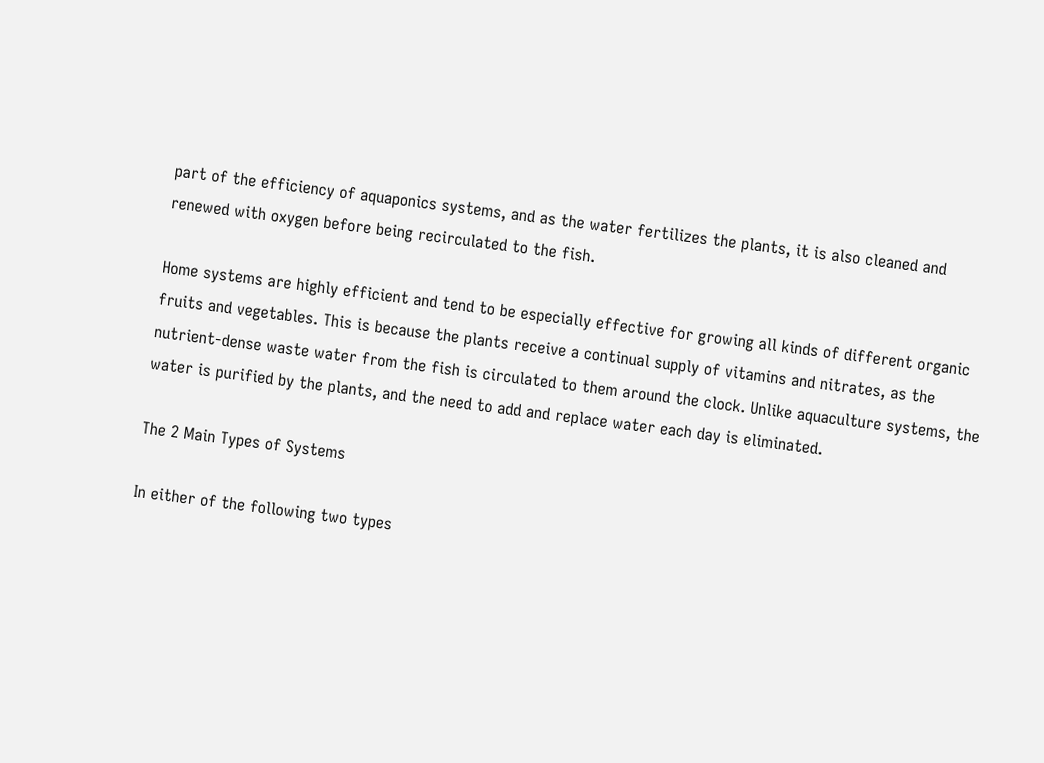part of the efficiency of aquaponics systems, and as the water fertilizes the plants, it is also cleaned and renewed with oxygen before being recirculated to the fish.

Home systems are highly efficient and tend to be especially effective for growing all kinds of different organic fruits and vegetables. This is because the plants receive a continual supply of vitamins and nitrates, as the nutrient-dense waste water from the fish is circulated to them around the clock. Unlike aquaculture systems, the water is purified by the plants, and the need to add and replace water each day is eliminated.

The 2 Main Types of Systems

In either of the following two types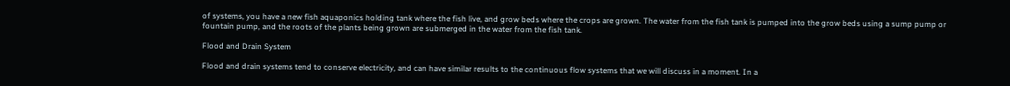of systems, you have a new fish aquaponics holding tank where the fish live, and grow beds where the crops are grown. The water from the fish tank is pumped into the grow beds using a sump pump or fountain pump, and the roots of the plants being grown are submerged in the water from the fish tank.

Flood and Drain System

Flood and drain systems tend to conserve electricity, and can have similar results to the continuous flow systems that we will discuss in a moment. In a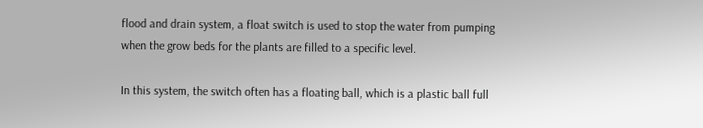flood and drain system, a float switch is used to stop the water from pumping when the grow beds for the plants are filled to a specific level.

In this system, the switch often has a floating ball, which is a plastic ball full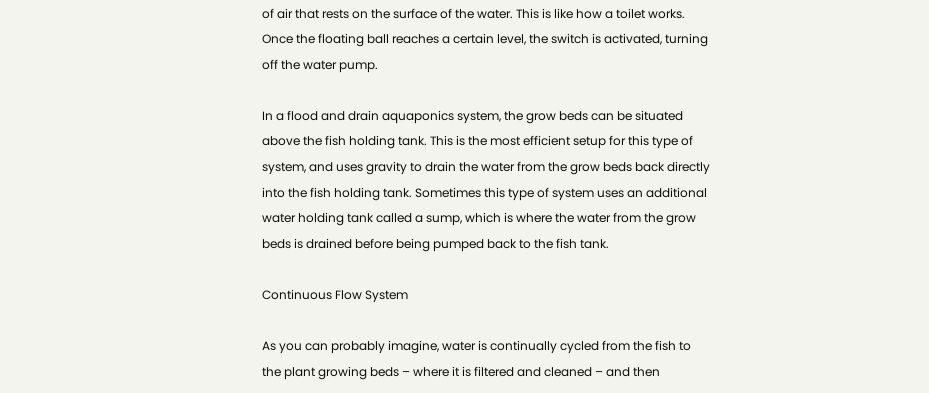of air that rests on the surface of the water. This is like how a toilet works. Once the floating ball reaches a certain level, the switch is activated, turning off the water pump.

In a flood and drain aquaponics system, the grow beds can be situated above the fish holding tank. This is the most efficient setup for this type of system, and uses gravity to drain the water from the grow beds back directly into the fish holding tank. Sometimes this type of system uses an additional water holding tank called a sump, which is where the water from the grow beds is drained before being pumped back to the fish tank.

Continuous Flow System

As you can probably imagine, water is continually cycled from the fish to the plant growing beds – where it is filtered and cleaned – and then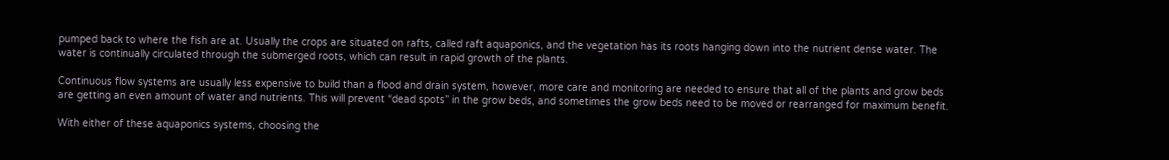pumped back to where the fish are at. Usually the crops are situated on rafts, called raft aquaponics, and the vegetation has its roots hanging down into the nutrient dense water. The water is continually circulated through the submerged roots, which can result in rapid growth of the plants.

Continuous flow systems are usually less expensive to build than a flood and drain system, however, more care and monitoring are needed to ensure that all of the plants and grow beds are getting an even amount of water and nutrients. This will prevent “dead spots” in the grow beds, and sometimes the grow beds need to be moved or rearranged for maximum benefit.

With either of these aquaponics systems, choosing the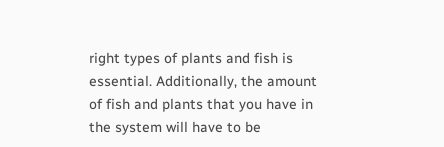right types of plants and fish is essential. Additionally, the amount of fish and plants that you have in the system will have to be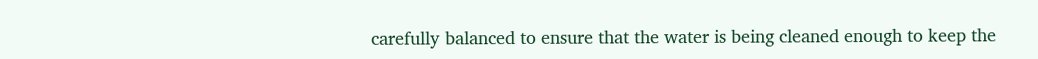carefully balanced to ensure that the water is being cleaned enough to keep the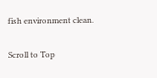fish environment clean.

Scroll to Top